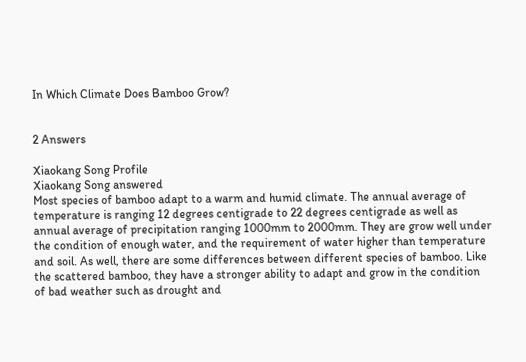In Which Climate Does Bamboo Grow?


2 Answers

Xiaokang Song Profile
Xiaokang Song answered
Most species of bamboo adapt to a warm and humid climate. The annual average of temperature is ranging 12 degrees centigrade to 22 degrees centigrade as well as annual average of precipitation ranging 1000mm to 2000mm. They are grow well under the condition of enough water, and the requirement of water higher than temperature and soil. As well, there are some differences between different species of bamboo. Like the scattered bamboo, they have a stronger ability to adapt and grow in the condition of bad weather such as drought and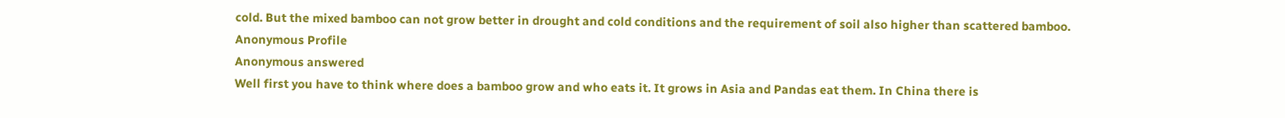cold. But the mixed bamboo can not grow better in drought and cold conditions and the requirement of soil also higher than scattered bamboo.
Anonymous Profile
Anonymous answered
Well first you have to think where does a bamboo grow and who eats it. It grows in Asia and Pandas eat them. In China there is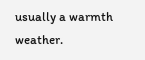usually a warmth weather.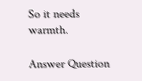So it needs warmth.

Answer Question